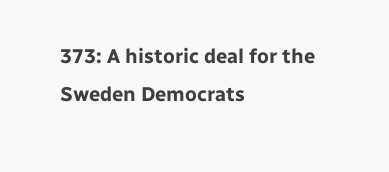373: A historic deal for the Sweden Democrats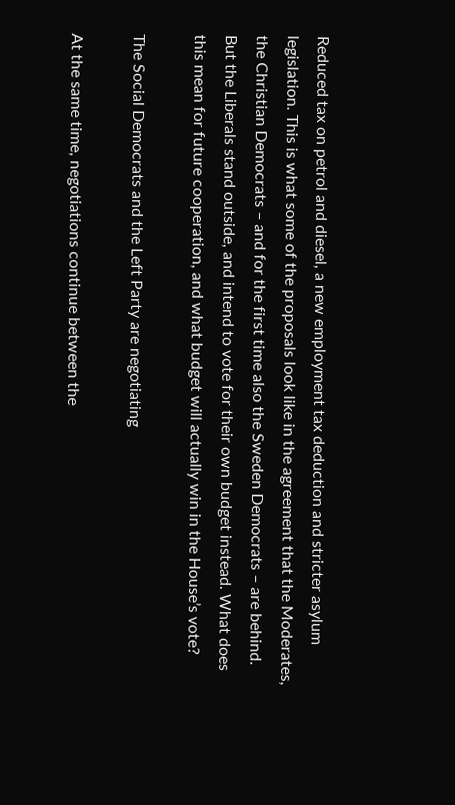Reduced tax on petrol and diesel, a new employment tax deduction and stricter asylum legislation. This is what some of the proposals look like in the agreement that the Moderates, the Christian Democrats – and for the first time also the Sweden Democrats – are behind. But the Liberals stand outside, and intend to vote for their own budget instead. What does this mean for future cooperation, and what budget will actually win in the House’s vote?

The Social Democrats and the Left Party are negotiating

At the same time, negotiations continue between the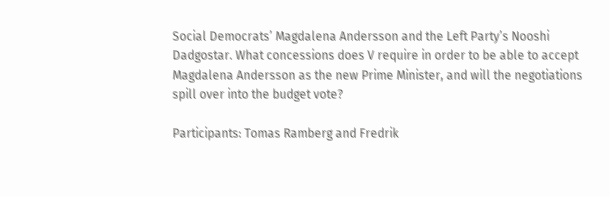Social Democrats’ Magdalena Andersson and the Left Party’s Nooshi Dadgostar. What concessions does V require in order to be able to accept Magdalena Andersson as the new Prime Minister, and will the negotiations spill over into the budget vote?

Participants: Tomas Ramberg and Fredrik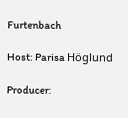Furtenbach

Host: Parisa Höglund

Producer: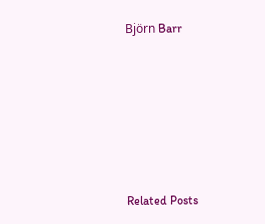Björn Barr






Related Posts